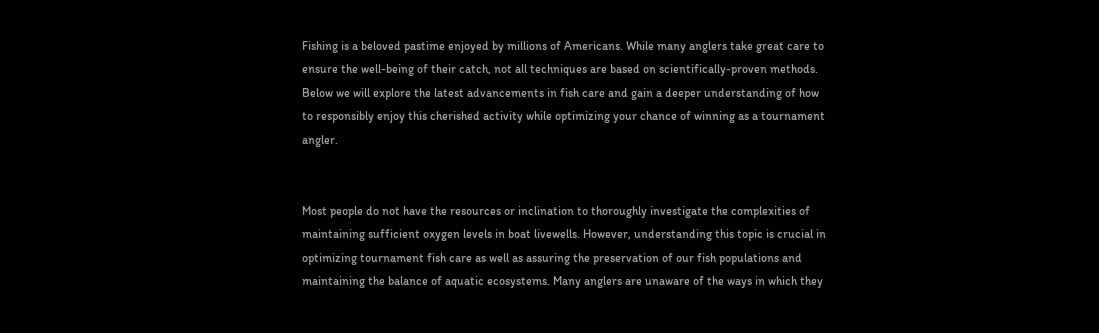Fishing is a beloved pastime enjoyed by millions of Americans. While many anglers take great care to ensure the well-being of their catch, not all techniques are based on scientifically-proven methods. Below we will explore the latest advancements in fish care and gain a deeper understanding of how to responsibly enjoy this cherished activity while optimizing your chance of winning as a tournament angler.


Most people do not have the resources or inclination to thoroughly investigate the complexities of maintaining sufficient oxygen levels in boat livewells. However, understanding this topic is crucial in optimizing tournament fish care as well as assuring the preservation of our fish populations and maintaining the balance of aquatic ecosystems. Many anglers are unaware of the ways in which they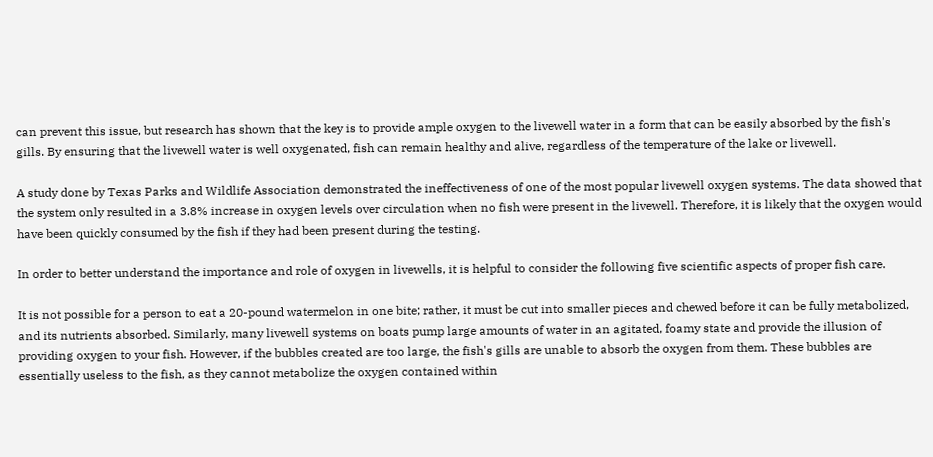can prevent this issue, but research has shown that the key is to provide ample oxygen to the livewell water in a form that can be easily absorbed by the fish's gills. By ensuring that the livewell water is well oxygenated, fish can remain healthy and alive, regardless of the temperature of the lake or livewell.

A study done by Texas Parks and Wildlife Association demonstrated the ineffectiveness of one of the most popular livewell oxygen systems. The data showed that the system only resulted in a 3.8% increase in oxygen levels over circulation when no fish were present in the livewell. Therefore, it is likely that the oxygen would have been quickly consumed by the fish if they had been present during the testing.

In order to better understand the importance and role of oxygen in livewells, it is helpful to consider the following five scientific aspects of proper fish care.

It is not possible for a person to eat a 20-pound watermelon in one bite; rather, it must be cut into smaller pieces and chewed before it can be fully metabolized, and its nutrients absorbed. Similarly, many livewell systems on boats pump large amounts of water in an agitated, foamy state and provide the illusion of providing oxygen to your fish. However, if the bubbles created are too large, the fish's gills are unable to absorb the oxygen from them. These bubbles are essentially useless to the fish, as they cannot metabolize the oxygen contained within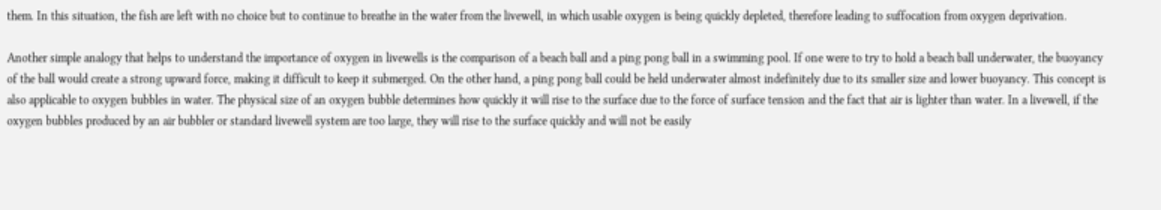them. In this situation, the fish are left with no choice but to continue to breathe in the water from the livewell, in which usable oxygen is being quickly depleted, therefore leading to suffocation from oxygen deprivation.

Another simple analogy that helps to understand the importance of oxygen in livewells is the comparison of a beach ball and a ping pong ball in a swimming pool. If one were to try to hold a beach ball underwater, the buoyancy of the ball would create a strong upward force, making it difficult to keep it submerged. On the other hand, a ping pong ball could be held underwater almost indefinitely due to its smaller size and lower buoyancy. This concept is also applicable to oxygen bubbles in water. The physical size of an oxygen bubble determines how quickly it will rise to the surface due to the force of surface tension and the fact that air is lighter than water. In a livewell, if the oxygen bubbles produced by an air bubbler or standard livewell system are too large, they will rise to the surface quickly and will not be easily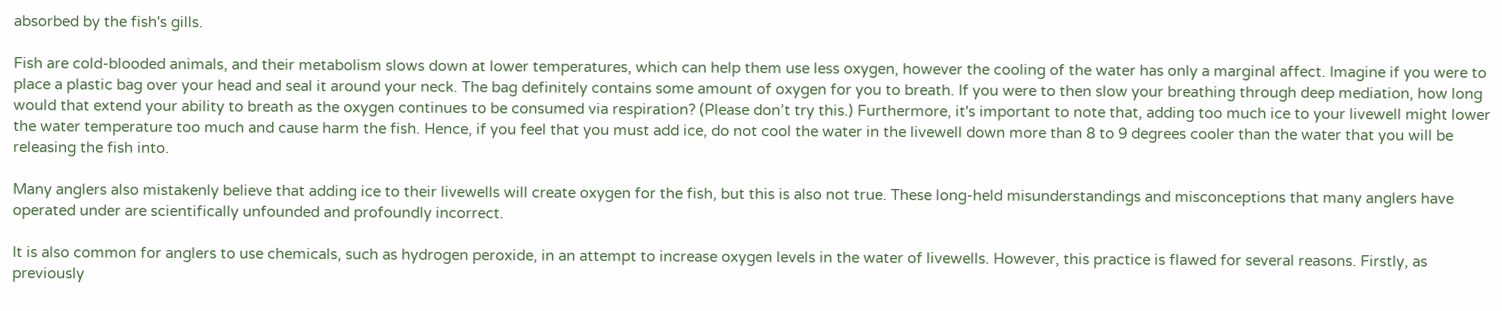absorbed by the fish's gills.

Fish are cold-blooded animals, and their metabolism slows down at lower temperatures, which can help them use less oxygen, however the cooling of the water has only a marginal affect. Imagine if you were to place a plastic bag over your head and seal it around your neck. The bag definitely contains some amount of oxygen for you to breath. If you were to then slow your breathing through deep mediation, how long would that extend your ability to breath as the oxygen continues to be consumed via respiration? (Please don’t try this.) Furthermore, it's important to note that, adding too much ice to your livewell might lower the water temperature too much and cause harm the fish. Hence, if you feel that you must add ice, do not cool the water in the livewell down more than 8 to 9 degrees cooler than the water that you will be releasing the fish into.

Many anglers also mistakenly believe that adding ice to their livewells will create oxygen for the fish, but this is also not true. These long-held misunderstandings and misconceptions that many anglers have operated under are scientifically unfounded and profoundly incorrect.

It is also common for anglers to use chemicals, such as hydrogen peroxide, in an attempt to increase oxygen levels in the water of livewells. However, this practice is flawed for several reasons. Firstly, as previously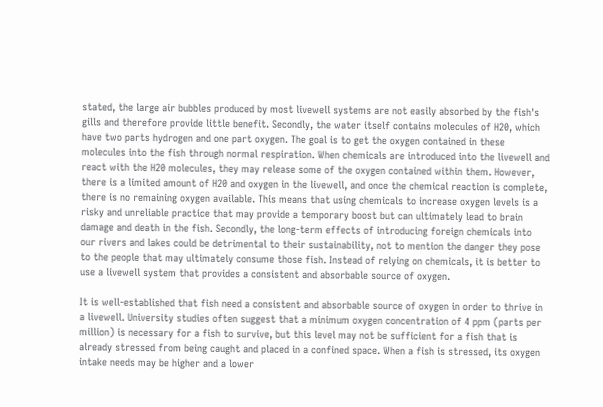stated, the large air bubbles produced by most livewell systems are not easily absorbed by the fish's gills and therefore provide little benefit. Secondly, the water itself contains molecules of H20, which have two parts hydrogen and one part oxygen. The goal is to get the oxygen contained in these molecules into the fish through normal respiration. When chemicals are introduced into the livewell and react with the H20 molecules, they may release some of the oxygen contained within them. However, there is a limited amount of H20 and oxygen in the livewell, and once the chemical reaction is complete, there is no remaining oxygen available. This means that using chemicals to increase oxygen levels is a risky and unreliable practice that may provide a temporary boost but can ultimately lead to brain damage and death in the fish. Secondly, the long-term effects of introducing foreign chemicals into our rivers and lakes could be detrimental to their sustainability, not to mention the danger they pose to the people that may ultimately consume those fish. Instead of relying on chemicals, it is better to use a livewell system that provides a consistent and absorbable source of oxygen.

It is well-established that fish need a consistent and absorbable source of oxygen in order to thrive in a livewell. University studies often suggest that a minimum oxygen concentration of 4 ppm (parts per million) is necessary for a fish to survive, but this level may not be sufficient for a fish that is already stressed from being caught and placed in a confined space. When a fish is stressed, its oxygen intake needs may be higher and a lower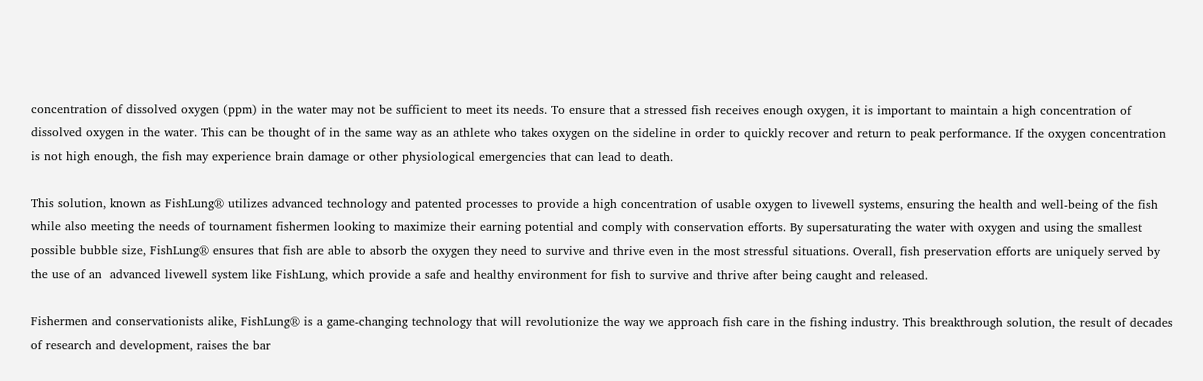concentration of dissolved oxygen (ppm) in the water may not be sufficient to meet its needs. To ensure that a stressed fish receives enough oxygen, it is important to maintain a high concentration of dissolved oxygen in the water. This can be thought of in the same way as an athlete who takes oxygen on the sideline in order to quickly recover and return to peak performance. If the oxygen concentration is not high enough, the fish may experience brain damage or other physiological emergencies that can lead to death.

This solution, known as FishLung® utilizes advanced technology and patented processes to provide a high concentration of usable oxygen to livewell systems, ensuring the health and well-being of the fish while also meeting the needs of tournament fishermen looking to maximize their earning potential and comply with conservation efforts. By supersaturating the water with oxygen and using the smallest possible bubble size, FishLung® ensures that fish are able to absorb the oxygen they need to survive and thrive even in the most stressful situations. Overall, fish preservation efforts are uniquely served by the use of an  advanced livewell system like FishLung, which provide a safe and healthy environment for fish to survive and thrive after being caught and released.

Fishermen and conservationists alike, FishLung® is a game-changing technology that will revolutionize the way we approach fish care in the fishing industry. This breakthrough solution, the result of decades of research and development, raises the bar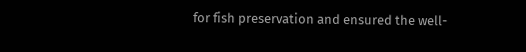for fish preservation and ensured the well-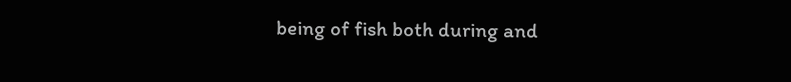being of fish both during and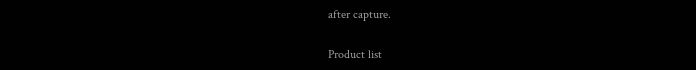after capture.

Product list